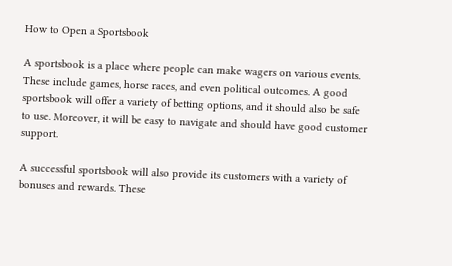How to Open a Sportsbook

A sportsbook is a place where people can make wagers on various events. These include games, horse races, and even political outcomes. A good sportsbook will offer a variety of betting options, and it should also be safe to use. Moreover, it will be easy to navigate and should have good customer support.

A successful sportsbook will also provide its customers with a variety of bonuses and rewards. These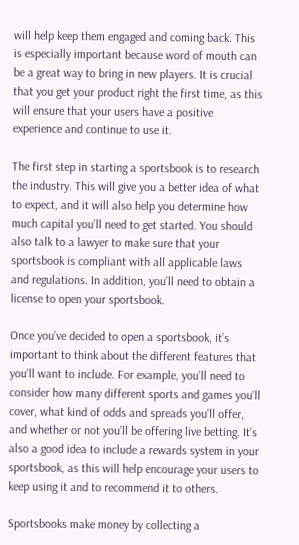will help keep them engaged and coming back. This is especially important because word of mouth can be a great way to bring in new players. It is crucial that you get your product right the first time, as this will ensure that your users have a positive experience and continue to use it.

The first step in starting a sportsbook is to research the industry. This will give you a better idea of what to expect, and it will also help you determine how much capital you’ll need to get started. You should also talk to a lawyer to make sure that your sportsbook is compliant with all applicable laws and regulations. In addition, you’ll need to obtain a license to open your sportsbook.

Once you’ve decided to open a sportsbook, it’s important to think about the different features that you’ll want to include. For example, you’ll need to consider how many different sports and games you’ll cover, what kind of odds and spreads you’ll offer, and whether or not you’ll be offering live betting. It’s also a good idea to include a rewards system in your sportsbook, as this will help encourage your users to keep using it and to recommend it to others.

Sportsbooks make money by collecting a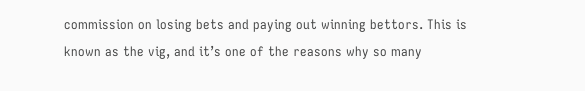commission on losing bets and paying out winning bettors. This is known as the vig, and it’s one of the reasons why so many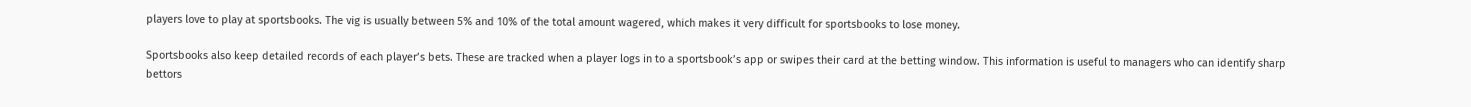players love to play at sportsbooks. The vig is usually between 5% and 10% of the total amount wagered, which makes it very difficult for sportsbooks to lose money.

Sportsbooks also keep detailed records of each player’s bets. These are tracked when a player logs in to a sportsbook’s app or swipes their card at the betting window. This information is useful to managers who can identify sharp bettors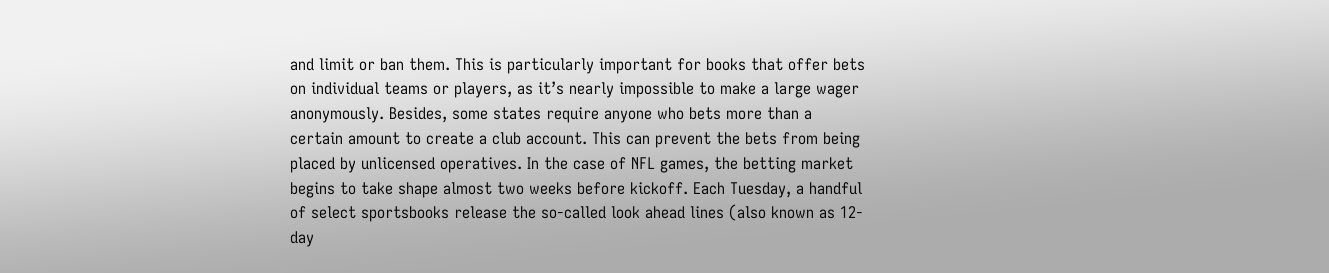and limit or ban them. This is particularly important for books that offer bets on individual teams or players, as it’s nearly impossible to make a large wager anonymously. Besides, some states require anyone who bets more than a certain amount to create a club account. This can prevent the bets from being placed by unlicensed operatives. In the case of NFL games, the betting market begins to take shape almost two weeks before kickoff. Each Tuesday, a handful of select sportsbooks release the so-called look ahead lines (also known as 12-day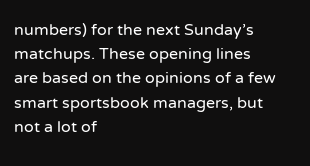numbers) for the next Sunday’s matchups. These opening lines are based on the opinions of a few smart sportsbook managers, but not a lot of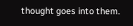thought goes into them.